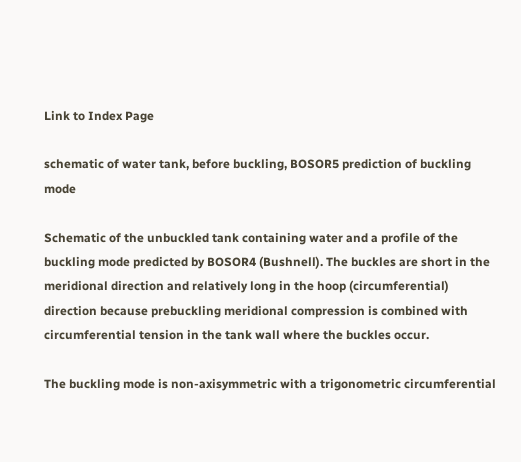Link to Index Page

schematic of water tank, before buckling, BOSOR5 prediction of buckling mode

Schematic of the unbuckled tank containing water and a profile of the buckling mode predicted by BOSOR4 (Bushnell). The buckles are short in the meridional direction and relatively long in the hoop (circumferential) direction because prebuckling meridional compression is combined with circumferential tension in the tank wall where the buckles occur.

The buckling mode is non-axisymmetric with a trigonometric circumferential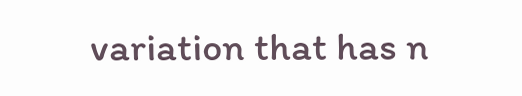variation that has n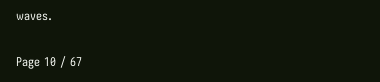waves.

Page 10 / 67